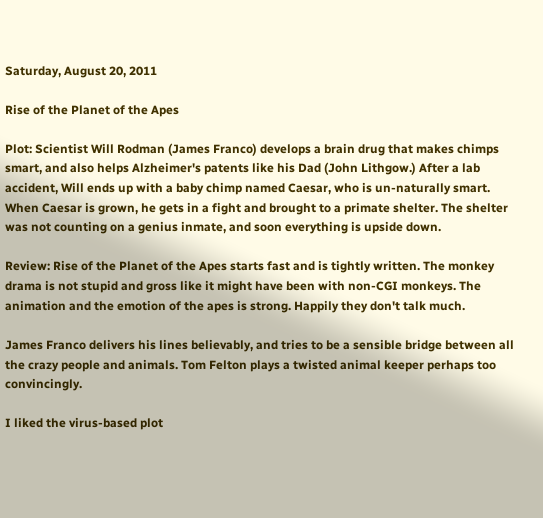Saturday, August 20, 2011

Rise of the Planet of the Apes

Plot: Scientist Will Rodman (James Franco) develops a brain drug that makes chimps smart, and also helps Alzheimer's patents like his Dad (John Lithgow.) After a lab accident, Will ends up with a baby chimp named Caesar, who is un-naturally smart. When Caesar is grown, he gets in a fight and brought to a primate shelter. The shelter was not counting on a genius inmate, and soon everything is upside down.

Review: Rise of the Planet of the Apes starts fast and is tightly written. The monkey drama is not stupid and gross like it might have been with non-CGI monkeys. The animation and the emotion of the apes is strong. Happily they don't talk much.

James Franco delivers his lines believably, and tries to be a sensible bridge between all the crazy people and animals. Tom Felton plays a twisted animal keeper perhaps too convincingly.

I liked the virus-based plot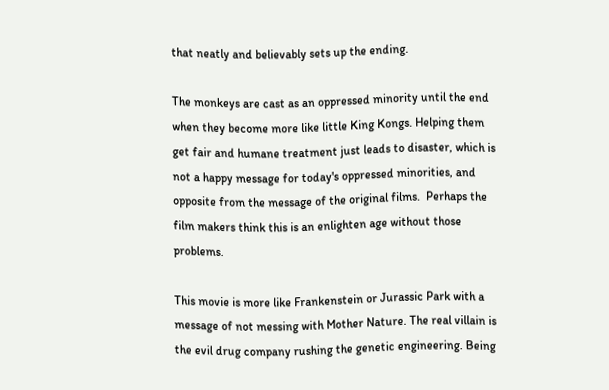that neatly and believably sets up the ending.

The monkeys are cast as an oppressed minority until the end when they become more like little King Kongs. Helping them get fair and humane treatment just leads to disaster, which is not a happy message for today's oppressed minorities, and opposite from the message of the original films.  Perhaps the film makers think this is an enlighten age without those problems.

This movie is more like Frankenstein or Jurassic Park with a message of not messing with Mother Nature. The real villain is the evil drug company rushing the genetic engineering. Being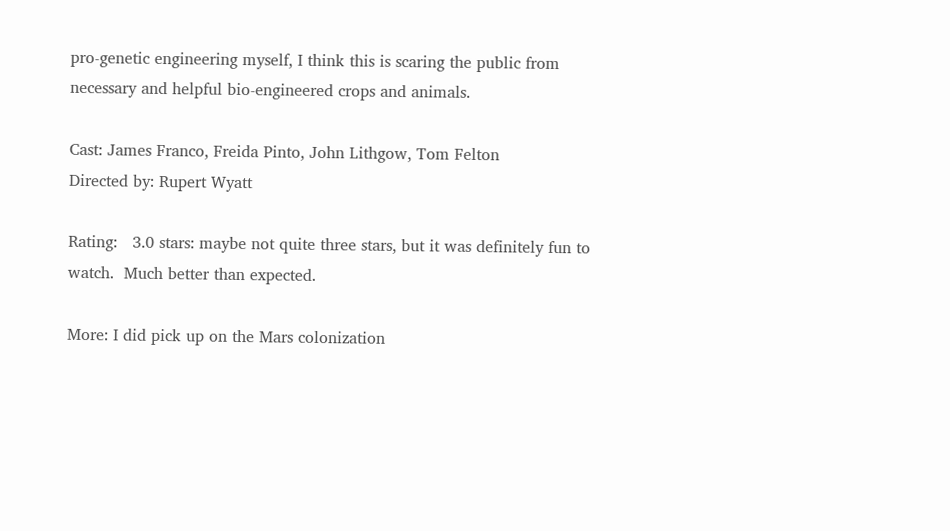pro-genetic engineering myself, I think this is scaring the public from necessary and helpful bio-engineered crops and animals.

Cast: James Franco, Freida Pinto, John Lithgow, Tom Felton
Directed by: Rupert Wyatt

Rating:   3.0 stars: maybe not quite three stars, but it was definitely fun to watch.  Much better than expected.

More: I did pick up on the Mars colonization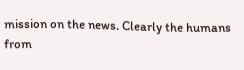mission on the news. Clearly the humans from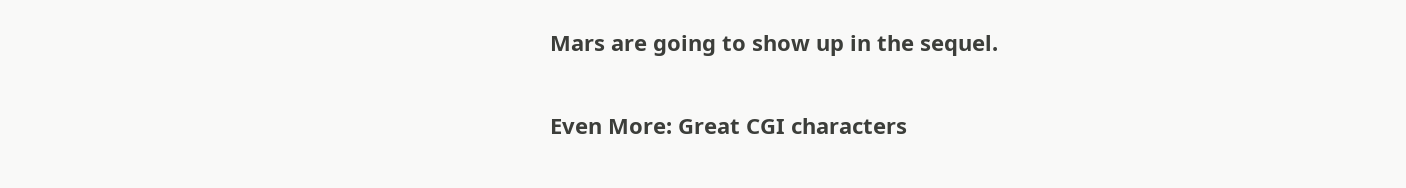Mars are going to show up in the sequel.

Even More: Great CGI characters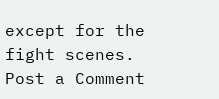except for the fight scenes.
Post a Comment